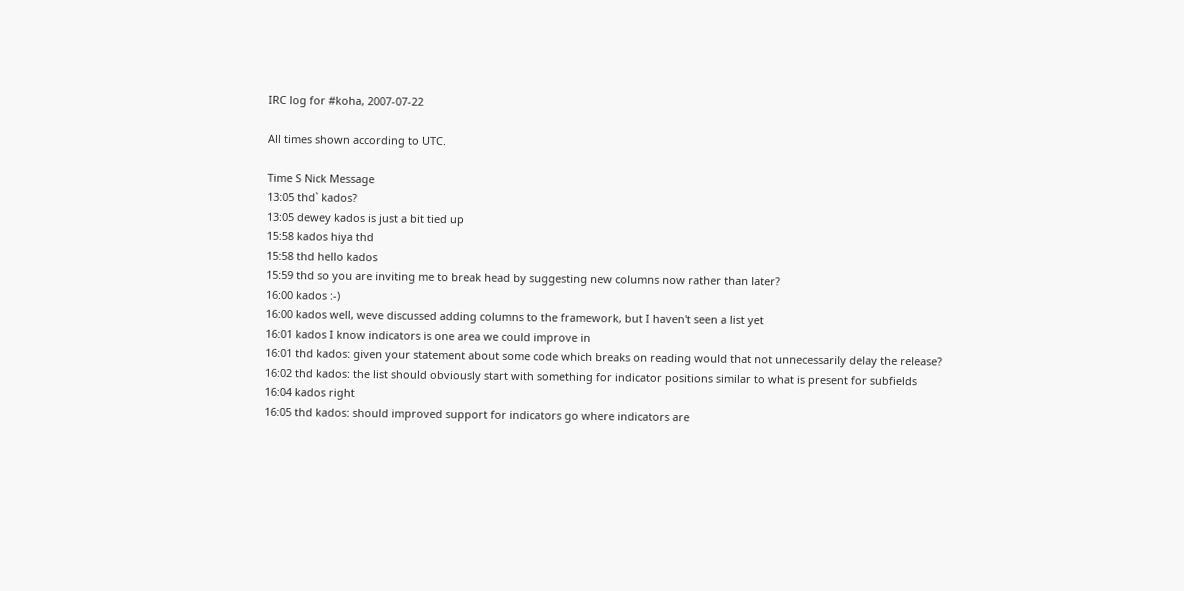IRC log for #koha, 2007-07-22

All times shown according to UTC.

Time S Nick Message
13:05 thd` kados?
13:05 dewey kados is just a bit tied up
15:58 kados hiya thd
15:58 thd hello kados
15:59 thd so you are inviting me to break head by suggesting new columns now rather than later?
16:00 kados :-)
16:00 kados well, weve discussed adding columns to the framework, but I haven't seen a list yet
16:01 kados I know indicators is one area we could improve in
16:01 thd kados: given your statement about some code which breaks on reading would that not unnecessarily delay the release?
16:02 thd kados: the list should obviously start with something for indicator positions similar to what is present for subfields
16:04 kados right
16:05 thd kados: should improved support for indicators go where indicators are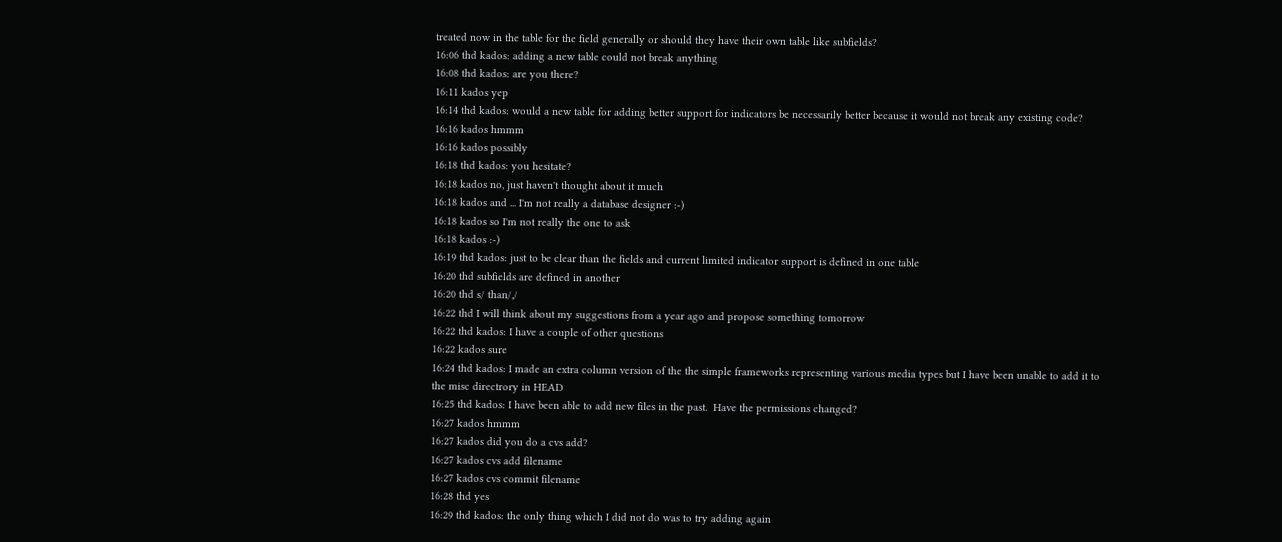treated now in the table for the field generally or should they have their own table like subfields?
16:06 thd kados: adding a new table could not break anything
16:08 thd kados: are you there?
16:11 kados yep
16:14 thd kados: would a new table for adding better support for indicators be necessarily better because it would not break any existing code?
16:16 kados hmmm
16:16 kados possibly
16:18 thd kados: you hesitate?
16:18 kados no, just haven't thought about it much
16:18 kados and ... I'm not really a database designer :-)
16:18 kados so I'm not really the one to ask
16:18 kados :-)
16:19 thd kados: just to be clear than the fields and current limited indicator support is defined in one table
16:20 thd subfields are defined in another
16:20 thd s/ than/,/
16:22 thd I will think about my suggestions from a year ago and propose something tomorrow
16:22 thd kados: I have a couple of other questions
16:22 kados sure
16:24 thd kados: I made an extra column version of the the simple frameworks representing various media types but I have been unable to add it to the misc directrory in HEAD
16:25 thd kados: I have been able to add new files in the past.  Have the permissions changed?
16:27 kados hmmm
16:27 kados did you do a cvs add?
16:27 kados cvs add filename
16:27 kados cvs commit filename
16:28 thd yes
16:29 thd kados: the only thing which I did not do was to try adding again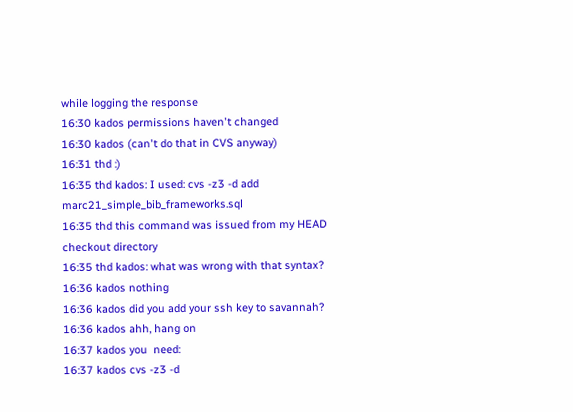while logging the response
16:30 kados permissions haven't changed
16:30 kados (can't do that in CVS anyway)
16:31 thd :)
16:35 thd kados: I used: cvs -z3 -d add marc21_simple_bib_frameworks.sql
16:35 thd this command was issued from my HEAD checkout directory
16:35 thd kados: what was wrong with that syntax?
16:36 kados nothing
16:36 kados did you add your ssh key to savannah?
16:36 kados ahh, hang on
16:37 kados you  need:
16:37 kados cvs -z3 -d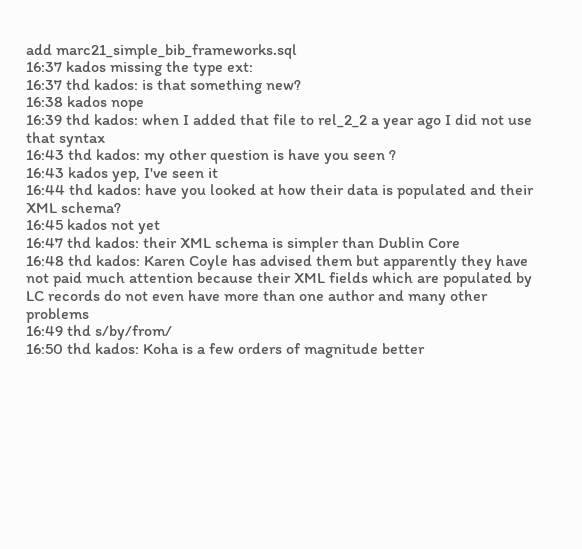add marc21_simple_bib_frameworks.sql
16:37 kados missing the type ext:
16:37 thd kados: is that something new?
16:38 kados nope
16:39 thd kados: when I added that file to rel_2_2 a year ago I did not use that syntax
16:43 thd kados: my other question is have you seen ?
16:43 kados yep, I've seen it
16:44 thd kados: have you looked at how their data is populated and their XML schema?
16:45 kados not yet
16:47 thd kados: their XML schema is simpler than Dublin Core
16:48 thd kados: Karen Coyle has advised them but apparently they have not paid much attention because their XML fields which are populated by LC records do not even have more than one author and many other problems
16:49 thd s/by/from/
16:50 thd kados: Koha is a few orders of magnitude better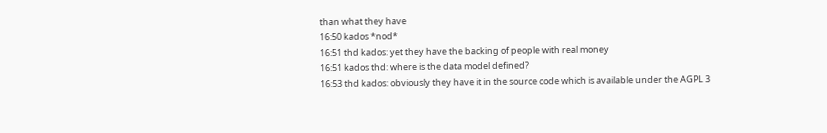than what they have
16:50 kados *nod*
16:51 thd kados: yet they have the backing of people with real money
16:51 kados thd: where is the data model defined?
16:53 thd kados: obviously they have it in the source code which is available under the AGPL 3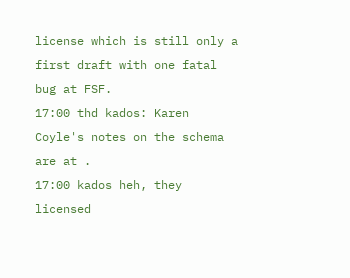license which is still only a first draft with one fatal bug at FSF.
17:00 thd kados: Karen Coyle's notes on the schema are at .
17:00 kados heh, they licensed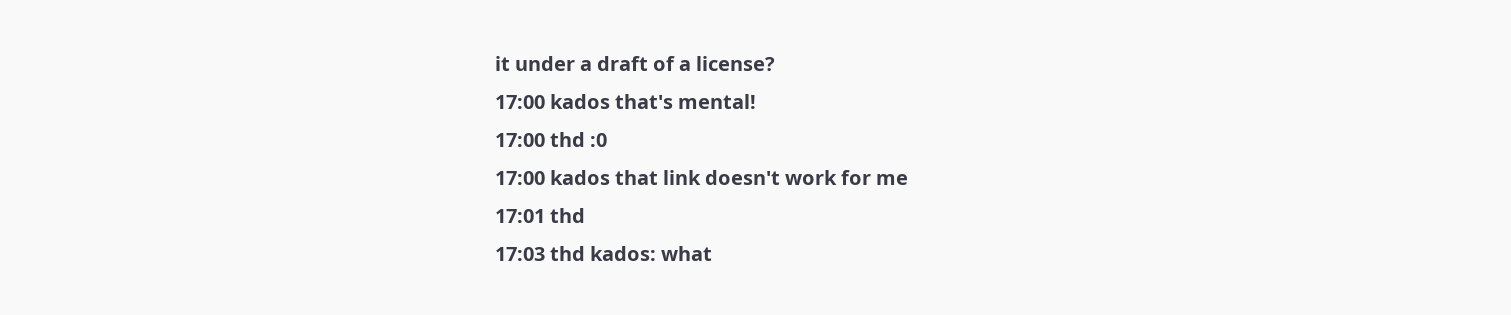it under a draft of a license?
17:00 kados that's mental!
17:00 thd :0
17:00 kados that link doesn't work for me
17:01 thd
17:03 thd kados: what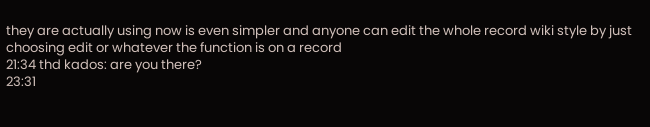they are actually using now is even simpler and anyone can edit the whole record wiki style by just choosing edit or whatever the function is on a record
21:34 thd kados: are you there?
23:31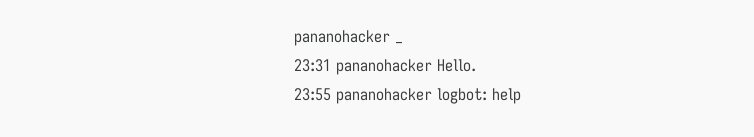pananohacker _
23:31 pananohacker Hello.
23:55 pananohacker logbot: help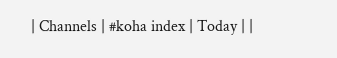| Channels | #koha index | Today | |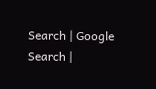Search | Google Search |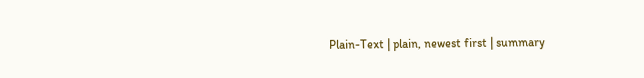Plain-Text | plain, newest first | summary